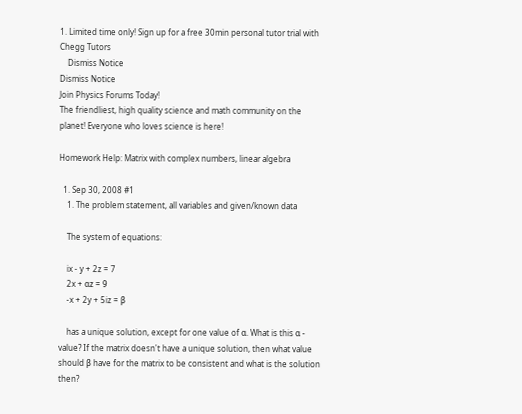1. Limited time only! Sign up for a free 30min personal tutor trial with Chegg Tutors
    Dismiss Notice
Dismiss Notice
Join Physics Forums Today!
The friendliest, high quality science and math community on the planet! Everyone who loves science is here!

Homework Help: Matrix with complex numbers, linear algebra

  1. Sep 30, 2008 #1
    1. The problem statement, all variables and given/known data

    The system of equations:

    ix - y + 2z = 7
    2x + αz = 9
    -x + 2y + 5iz = β

    has a unique solution, except for one value of α. What is this α - value? If the matrix doesn't have a unique solution, then what value should β have for the matrix to be consistent and what is the solution then?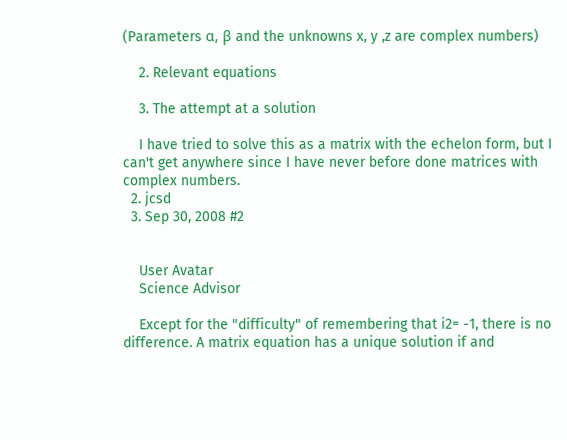(Parameters α, β and the unknowns x, y ,z are complex numbers)

    2. Relevant equations

    3. The attempt at a solution

    I have tried to solve this as a matrix with the echelon form, but I can't get anywhere since I have never before done matrices with complex numbers.
  2. jcsd
  3. Sep 30, 2008 #2


    User Avatar
    Science Advisor

    Except for the "difficulty" of remembering that i2= -1, there is no difference. A matrix equation has a unique solution if and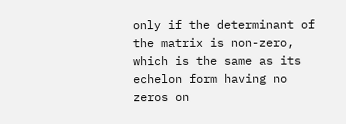only if the determinant of the matrix is non-zero, which is the same as its echelon form having no zeros on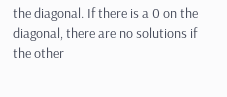the diagonal. If there is a 0 on the diagonal, there are no solutions if the other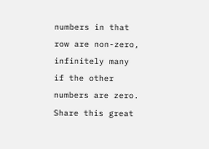numbers in that row are non-zero, infinitely many if the other numbers are zero.
Share this great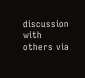discussion with others via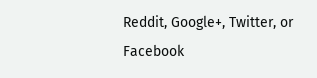Reddit, Google+, Twitter, or Facebook